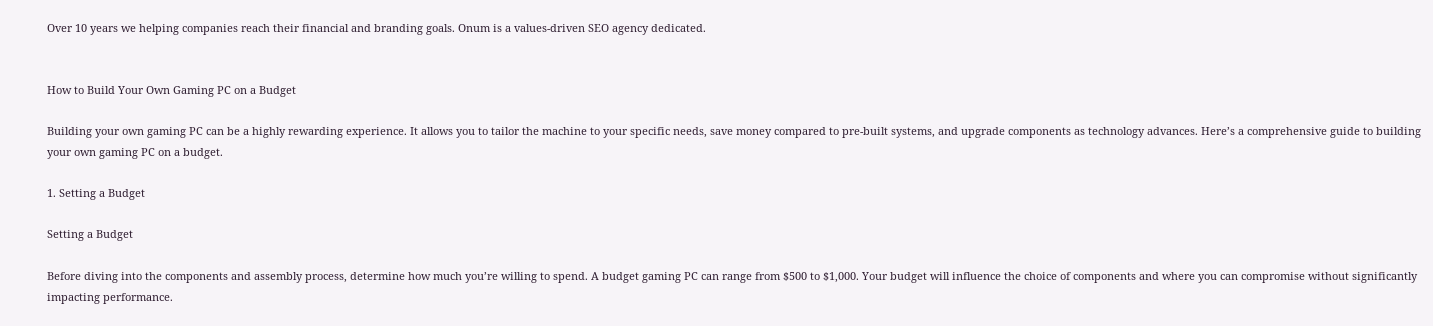Over 10 years we helping companies reach their financial and branding goals. Onum is a values-driven SEO agency dedicated.


How to Build Your Own Gaming PC on a Budget

Building your own gaming PC can be a highly rewarding experience. It allows you to tailor the machine to your specific needs, save money compared to pre-built systems, and upgrade components as technology advances. Here’s a comprehensive guide to building your own gaming PC on a budget.

1. Setting a Budget

Setting a Budget

Before diving into the components and assembly process, determine how much you’re willing to spend. A budget gaming PC can range from $500 to $1,000. Your budget will influence the choice of components and where you can compromise without significantly impacting performance.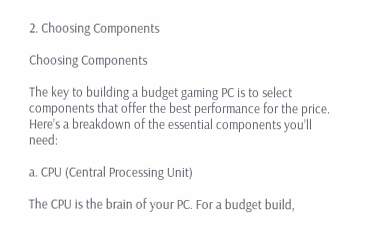2. Choosing Components

Choosing Components

The key to building a budget gaming PC is to select components that offer the best performance for the price. Here’s a breakdown of the essential components you’ll need:

a. CPU (Central Processing Unit)

The CPU is the brain of your PC. For a budget build,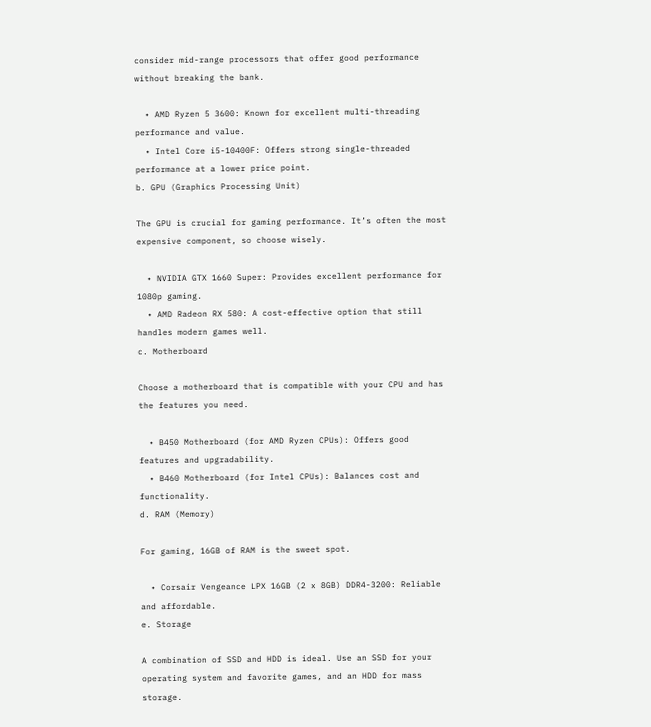consider mid-range processors that offer good performance without breaking the bank.

  • AMD Ryzen 5 3600: Known for excellent multi-threading performance and value.
  • Intel Core i5-10400F: Offers strong single-threaded performance at a lower price point.
b. GPU (Graphics Processing Unit)

The GPU is crucial for gaming performance. It’s often the most expensive component, so choose wisely.

  • NVIDIA GTX 1660 Super: Provides excellent performance for 1080p gaming.
  • AMD Radeon RX 580: A cost-effective option that still handles modern games well.
c. Motherboard

Choose a motherboard that is compatible with your CPU and has the features you need.

  • B450 Motherboard (for AMD Ryzen CPUs): Offers good features and upgradability.
  • B460 Motherboard (for Intel CPUs): Balances cost and functionality.
d. RAM (Memory)

For gaming, 16GB of RAM is the sweet spot.

  • Corsair Vengeance LPX 16GB (2 x 8GB) DDR4-3200: Reliable and affordable.
e. Storage

A combination of SSD and HDD is ideal. Use an SSD for your operating system and favorite games, and an HDD for mass storage.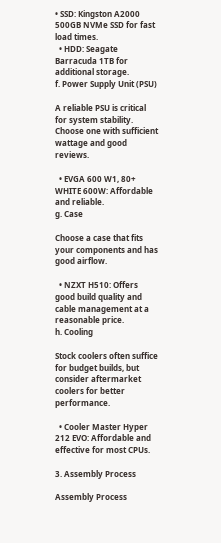• SSD: Kingston A2000 500GB NVMe SSD for fast load times.
  • HDD: Seagate Barracuda 1TB for additional storage.
f. Power Supply Unit (PSU)

A reliable PSU is critical for system stability. Choose one with sufficient wattage and good reviews.

  • EVGA 600 W1, 80+ WHITE 600W: Affordable and reliable.
g. Case

Choose a case that fits your components and has good airflow.

  • NZXT H510: Offers good build quality and cable management at a reasonable price.
h. Cooling

Stock coolers often suffice for budget builds, but consider aftermarket coolers for better performance.

  • Cooler Master Hyper 212 EVO: Affordable and effective for most CPUs.

3. Assembly Process

Assembly Process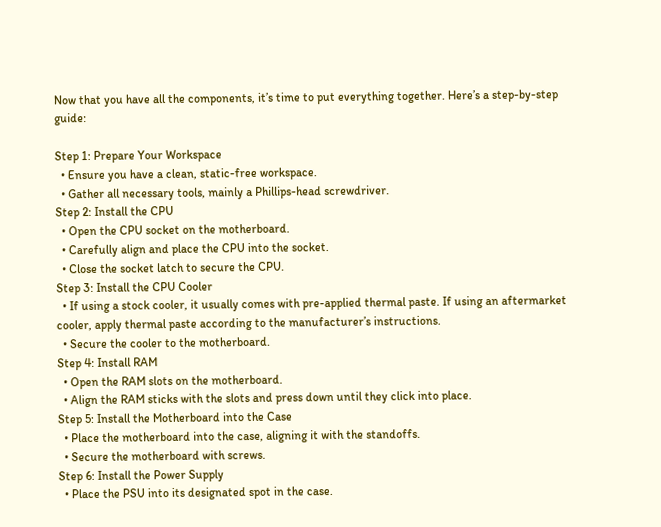Now that you have all the components, it’s time to put everything together. Here’s a step-by-step guide:

Step 1: Prepare Your Workspace
  • Ensure you have a clean, static-free workspace.
  • Gather all necessary tools, mainly a Phillips-head screwdriver.
Step 2: Install the CPU
  • Open the CPU socket on the motherboard.
  • Carefully align and place the CPU into the socket.
  • Close the socket latch to secure the CPU.
Step 3: Install the CPU Cooler
  • If using a stock cooler, it usually comes with pre-applied thermal paste. If using an aftermarket cooler, apply thermal paste according to the manufacturer’s instructions.
  • Secure the cooler to the motherboard.
Step 4: Install RAM
  • Open the RAM slots on the motherboard.
  • Align the RAM sticks with the slots and press down until they click into place.
Step 5: Install the Motherboard into the Case
  • Place the motherboard into the case, aligning it with the standoffs.
  • Secure the motherboard with screws.
Step 6: Install the Power Supply
  • Place the PSU into its designated spot in the case.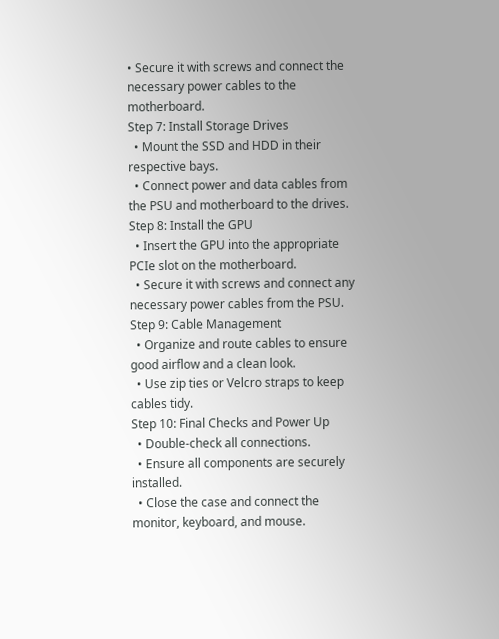• Secure it with screws and connect the necessary power cables to the motherboard.
Step 7: Install Storage Drives
  • Mount the SSD and HDD in their respective bays.
  • Connect power and data cables from the PSU and motherboard to the drives.
Step 8: Install the GPU
  • Insert the GPU into the appropriate PCIe slot on the motherboard.
  • Secure it with screws and connect any necessary power cables from the PSU.
Step 9: Cable Management
  • Organize and route cables to ensure good airflow and a clean look.
  • Use zip ties or Velcro straps to keep cables tidy.
Step 10: Final Checks and Power Up
  • Double-check all connections.
  • Ensure all components are securely installed.
  • Close the case and connect the monitor, keyboard, and mouse.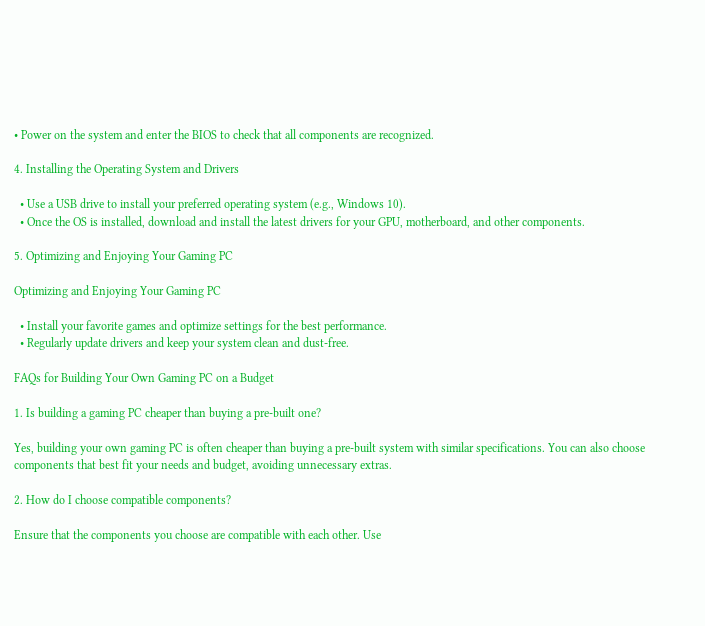• Power on the system and enter the BIOS to check that all components are recognized.

4. Installing the Operating System and Drivers

  • Use a USB drive to install your preferred operating system (e.g., Windows 10).
  • Once the OS is installed, download and install the latest drivers for your GPU, motherboard, and other components.

5. Optimizing and Enjoying Your Gaming PC

Optimizing and Enjoying Your Gaming PC

  • Install your favorite games and optimize settings for the best performance.
  • Regularly update drivers and keep your system clean and dust-free.

FAQs for Building Your Own Gaming PC on a Budget

1. Is building a gaming PC cheaper than buying a pre-built one?

Yes, building your own gaming PC is often cheaper than buying a pre-built system with similar specifications. You can also choose components that best fit your needs and budget, avoiding unnecessary extras.

2. How do I choose compatible components?

Ensure that the components you choose are compatible with each other. Use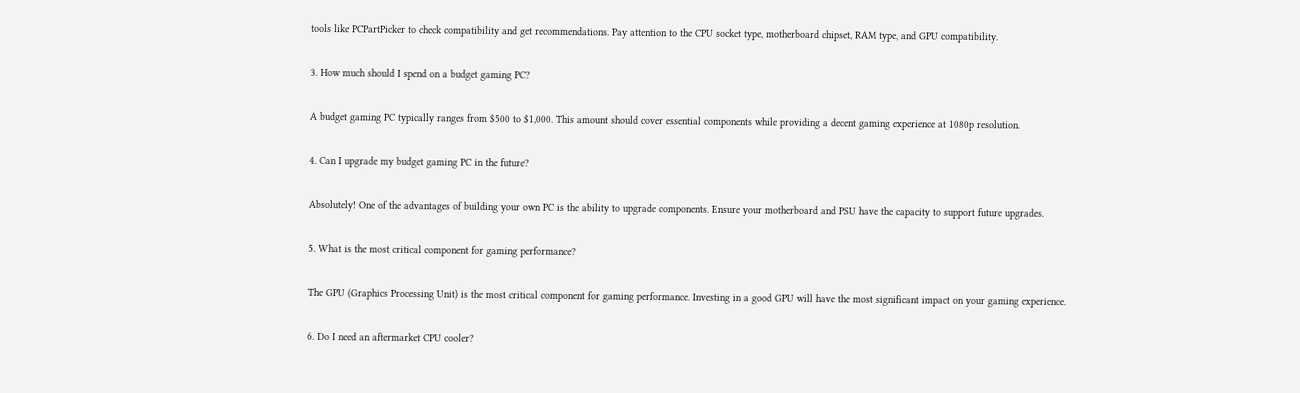tools like PCPartPicker to check compatibility and get recommendations. Pay attention to the CPU socket type, motherboard chipset, RAM type, and GPU compatibility.

3. How much should I spend on a budget gaming PC?

A budget gaming PC typically ranges from $500 to $1,000. This amount should cover essential components while providing a decent gaming experience at 1080p resolution.

4. Can I upgrade my budget gaming PC in the future?

Absolutely! One of the advantages of building your own PC is the ability to upgrade components. Ensure your motherboard and PSU have the capacity to support future upgrades.

5. What is the most critical component for gaming performance?

The GPU (Graphics Processing Unit) is the most critical component for gaming performance. Investing in a good GPU will have the most significant impact on your gaming experience.

6. Do I need an aftermarket CPU cooler?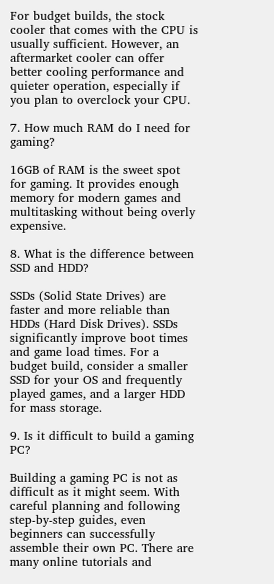For budget builds, the stock cooler that comes with the CPU is usually sufficient. However, an aftermarket cooler can offer better cooling performance and quieter operation, especially if you plan to overclock your CPU.

7. How much RAM do I need for gaming?

16GB of RAM is the sweet spot for gaming. It provides enough memory for modern games and multitasking without being overly expensive.

8. What is the difference between SSD and HDD?

SSDs (Solid State Drives) are faster and more reliable than HDDs (Hard Disk Drives). SSDs significantly improve boot times and game load times. For a budget build, consider a smaller SSD for your OS and frequently played games, and a larger HDD for mass storage.

9. Is it difficult to build a gaming PC?

Building a gaming PC is not as difficult as it might seem. With careful planning and following step-by-step guides, even beginners can successfully assemble their own PC. There are many online tutorials and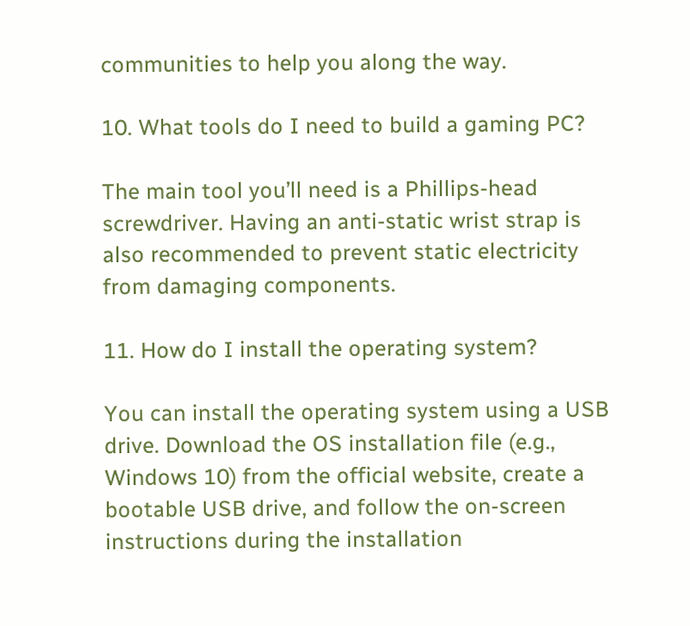communities to help you along the way.

10. What tools do I need to build a gaming PC?

The main tool you’ll need is a Phillips-head screwdriver. Having an anti-static wrist strap is also recommended to prevent static electricity from damaging components.

11. How do I install the operating system?

You can install the operating system using a USB drive. Download the OS installation file (e.g., Windows 10) from the official website, create a bootable USB drive, and follow the on-screen instructions during the installation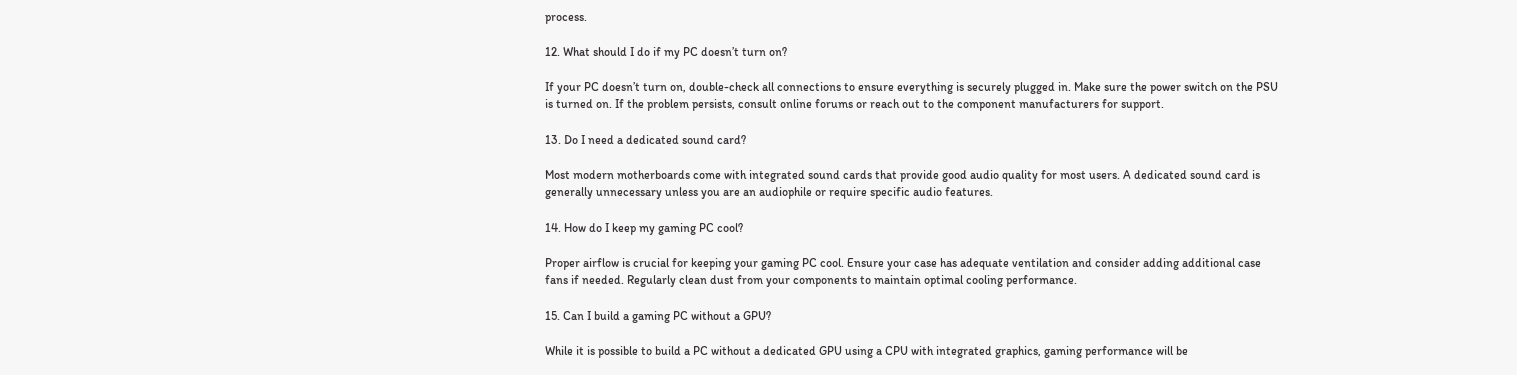process.

12. What should I do if my PC doesn’t turn on?

If your PC doesn’t turn on, double-check all connections to ensure everything is securely plugged in. Make sure the power switch on the PSU is turned on. If the problem persists, consult online forums or reach out to the component manufacturers for support.

13. Do I need a dedicated sound card?

Most modern motherboards come with integrated sound cards that provide good audio quality for most users. A dedicated sound card is generally unnecessary unless you are an audiophile or require specific audio features.

14. How do I keep my gaming PC cool?

Proper airflow is crucial for keeping your gaming PC cool. Ensure your case has adequate ventilation and consider adding additional case fans if needed. Regularly clean dust from your components to maintain optimal cooling performance.

15. Can I build a gaming PC without a GPU?

While it is possible to build a PC without a dedicated GPU using a CPU with integrated graphics, gaming performance will be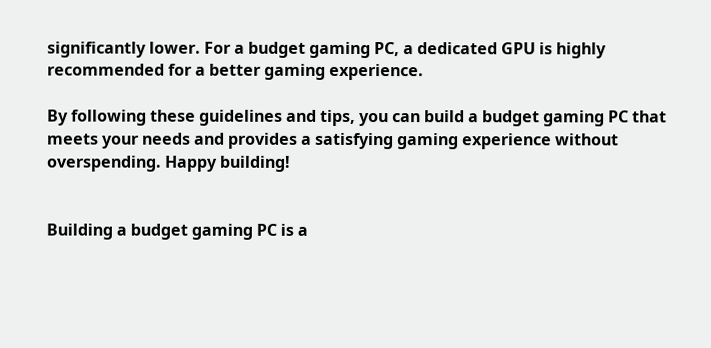significantly lower. For a budget gaming PC, a dedicated GPU is highly recommended for a better gaming experience.

By following these guidelines and tips, you can build a budget gaming PC that meets your needs and provides a satisfying gaming experience without overspending. Happy building!


Building a budget gaming PC is a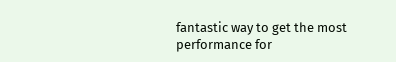fantastic way to get the most performance for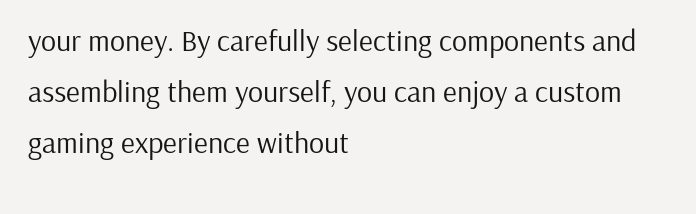your money. By carefully selecting components and assembling them yourself, you can enjoy a custom gaming experience without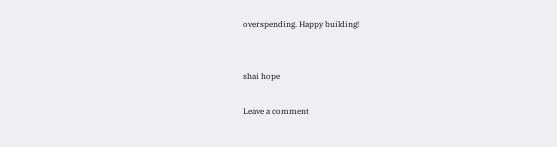overspending. Happy building!


shai hope

Leave a comment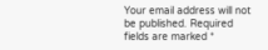Your email address will not be published. Required fields are marked *